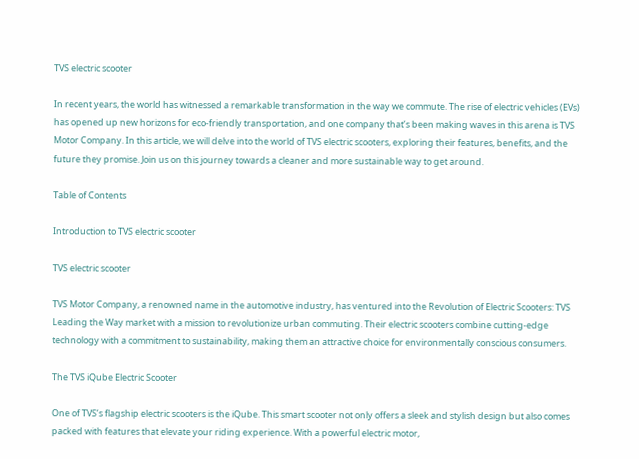TVS electric scooter

In recent years, the world has witnessed a remarkable transformation in the way we commute. The rise of electric vehicles (EVs) has opened up new horizons for eco-friendly transportation, and one company that’s been making waves in this arena is TVS Motor Company. In this article, we will delve into the world of TVS electric scooters, exploring their features, benefits, and the future they promise. Join us on this journey towards a cleaner and more sustainable way to get around.

Table of Contents

Introduction to TVS electric scooter

TVS electric scooter

TVS Motor Company, a renowned name in the automotive industry, has ventured into the Revolution of Electric Scooters: TVS Leading the Way market with a mission to revolutionize urban commuting. Their electric scooters combine cutting-edge technology with a commitment to sustainability, making them an attractive choice for environmentally conscious consumers.

The TVS iQube Electric Scooter

One of TVS’s flagship electric scooters is the iQube. This smart scooter not only offers a sleek and stylish design but also comes packed with features that elevate your riding experience. With a powerful electric motor,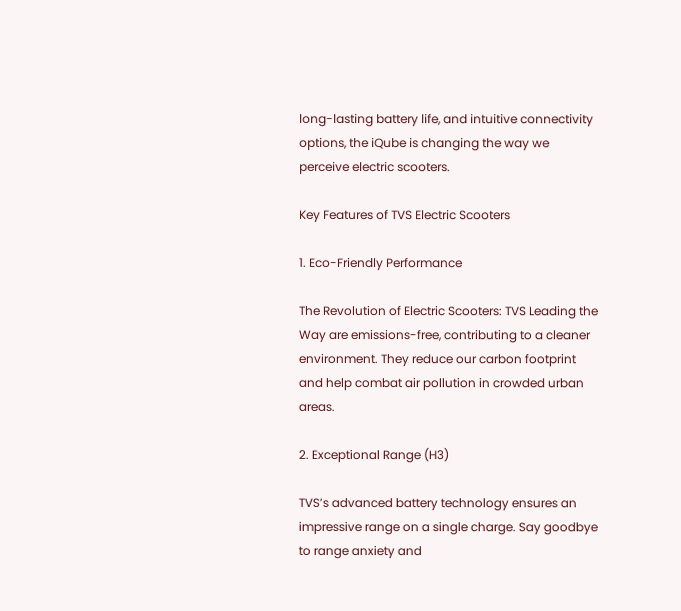long-lasting battery life, and intuitive connectivity options, the iQube is changing the way we perceive electric scooters.

Key Features of TVS Electric Scooters

1. Eco-Friendly Performance

The Revolution of Electric Scooters: TVS Leading the Way are emissions-free, contributing to a cleaner environment. They reduce our carbon footprint and help combat air pollution in crowded urban areas.

2. Exceptional Range (H3)

TVS’s advanced battery technology ensures an impressive range on a single charge. Say goodbye to range anxiety and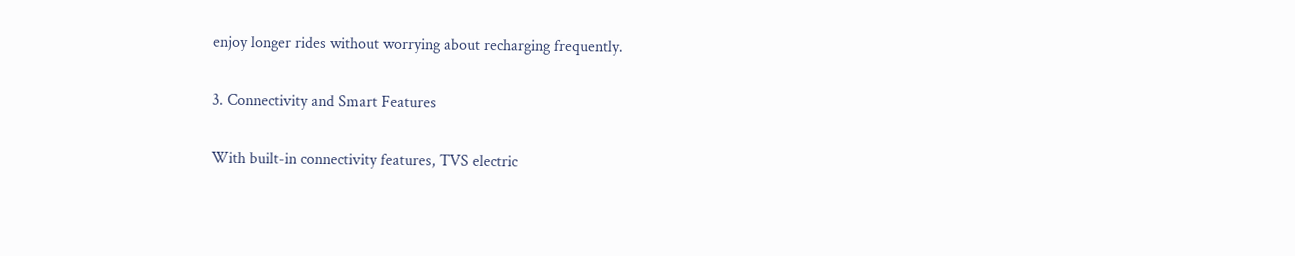enjoy longer rides without worrying about recharging frequently.

3. Connectivity and Smart Features

With built-in connectivity features, TVS electric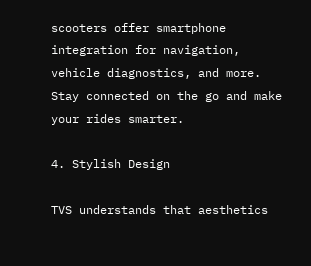scooters offer smartphone integration for navigation, vehicle diagnostics, and more. Stay connected on the go and make your rides smarter.

4. Stylish Design

TVS understands that aesthetics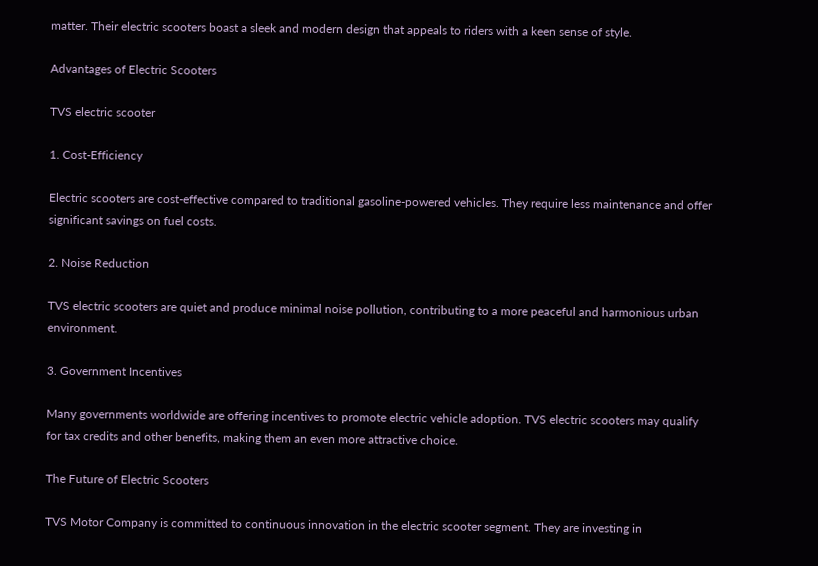matter. Their electric scooters boast a sleek and modern design that appeals to riders with a keen sense of style.

Advantages of Electric Scooters

TVS electric scooter

1. Cost-Efficiency

Electric scooters are cost-effective compared to traditional gasoline-powered vehicles. They require less maintenance and offer significant savings on fuel costs.

2. Noise Reduction

TVS electric scooters are quiet and produce minimal noise pollution, contributing to a more peaceful and harmonious urban environment.

3. Government Incentives

Many governments worldwide are offering incentives to promote electric vehicle adoption. TVS electric scooters may qualify for tax credits and other benefits, making them an even more attractive choice.

The Future of Electric Scooters

TVS Motor Company is committed to continuous innovation in the electric scooter segment. They are investing in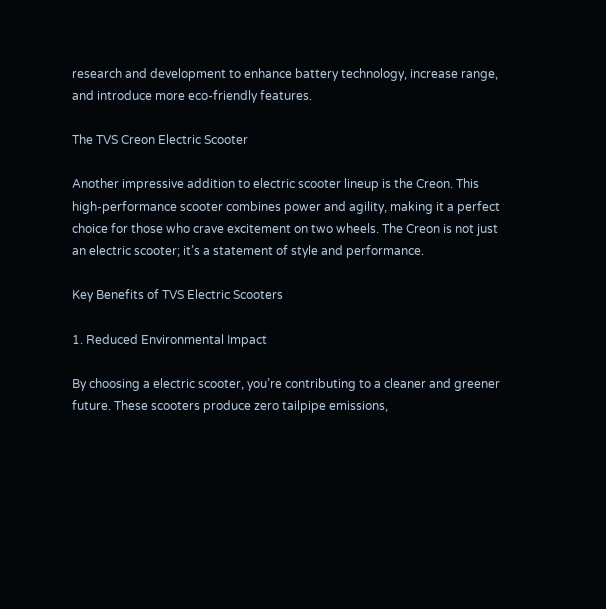research and development to enhance battery technology, increase range, and introduce more eco-friendly features.

The TVS Creon Electric Scooter

Another impressive addition to electric scooter lineup is the Creon. This high-performance scooter combines power and agility, making it a perfect choice for those who crave excitement on two wheels. The Creon is not just an electric scooter; it’s a statement of style and performance.

Key Benefits of TVS Electric Scooters

1. Reduced Environmental Impact

By choosing a electric scooter, you’re contributing to a cleaner and greener future. These scooters produce zero tailpipe emissions,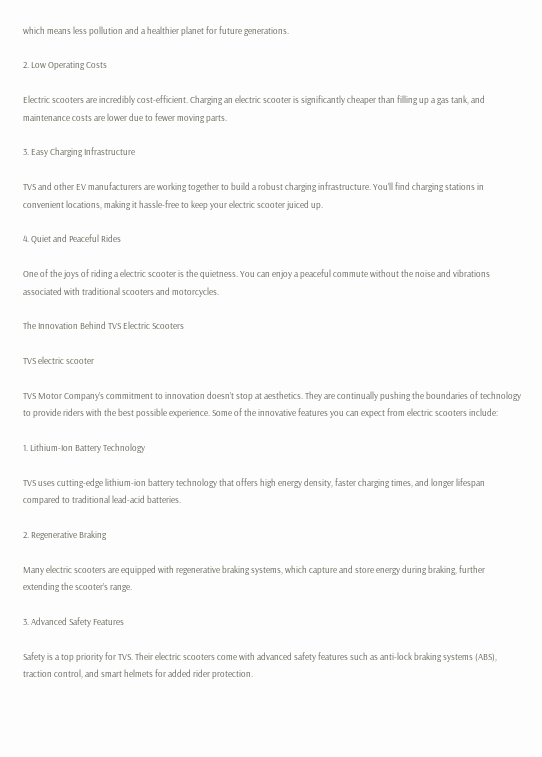which means less pollution and a healthier planet for future generations.

2. Low Operating Costs

Electric scooters are incredibly cost-efficient. Charging an electric scooter is significantly cheaper than filling up a gas tank, and maintenance costs are lower due to fewer moving parts.

3. Easy Charging Infrastructure

TVS and other EV manufacturers are working together to build a robust charging infrastructure. You’ll find charging stations in convenient locations, making it hassle-free to keep your electric scooter juiced up.

4. Quiet and Peaceful Rides

One of the joys of riding a electric scooter is the quietness. You can enjoy a peaceful commute without the noise and vibrations associated with traditional scooters and motorcycles.

The Innovation Behind TVS Electric Scooters

TVS electric scooter

TVS Motor Company’s commitment to innovation doesn’t stop at aesthetics. They are continually pushing the boundaries of technology to provide riders with the best possible experience. Some of the innovative features you can expect from electric scooters include:

1. Lithium-Ion Battery Technology

TVS uses cutting-edge lithium-ion battery technology that offers high energy density, faster charging times, and longer lifespan compared to traditional lead-acid batteries.

2. Regenerative Braking

Many electric scooters are equipped with regenerative braking systems, which capture and store energy during braking, further extending the scooter’s range.

3. Advanced Safety Features

Safety is a top priority for TVS. Their electric scooters come with advanced safety features such as anti-lock braking systems (ABS), traction control, and smart helmets for added rider protection.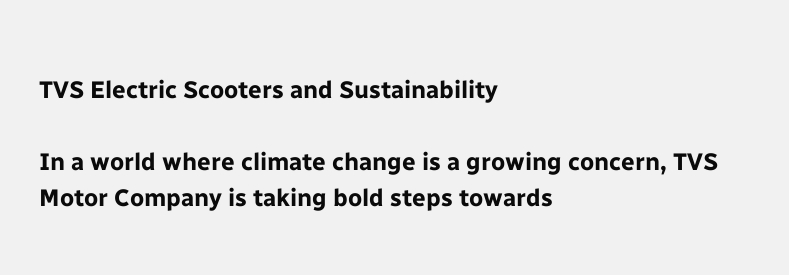TVS Electric Scooters and Sustainability

In a world where climate change is a growing concern, TVS Motor Company is taking bold steps towards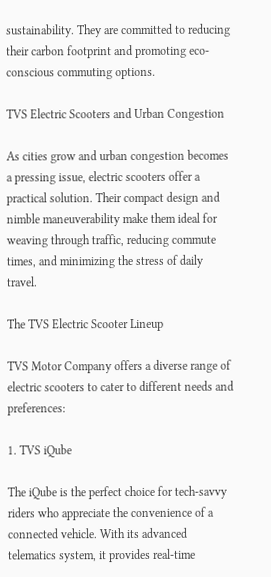sustainability. They are committed to reducing their carbon footprint and promoting eco-conscious commuting options.

TVS Electric Scooters and Urban Congestion

As cities grow and urban congestion becomes a pressing issue, electric scooters offer a practical solution. Their compact design and nimble maneuverability make them ideal for weaving through traffic, reducing commute times, and minimizing the stress of daily travel.

The TVS Electric Scooter Lineup

TVS Motor Company offers a diverse range of electric scooters to cater to different needs and preferences:

1. TVS iQube

The iQube is the perfect choice for tech-savvy riders who appreciate the convenience of a connected vehicle. With its advanced telematics system, it provides real-time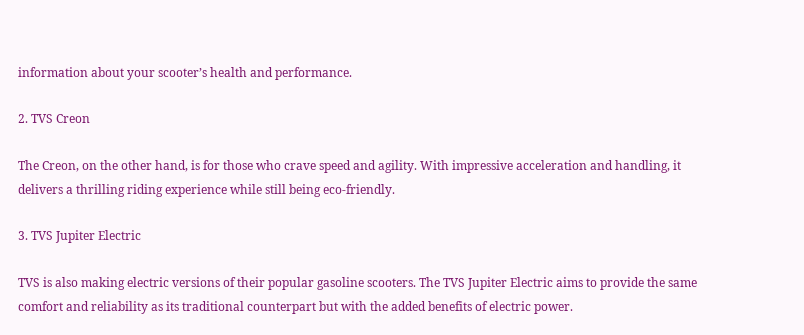information about your scooter’s health and performance.

2. TVS Creon

The Creon, on the other hand, is for those who crave speed and agility. With impressive acceleration and handling, it delivers a thrilling riding experience while still being eco-friendly.

3. TVS Jupiter Electric

TVS is also making electric versions of their popular gasoline scooters. The TVS Jupiter Electric aims to provide the same comfort and reliability as its traditional counterpart but with the added benefits of electric power.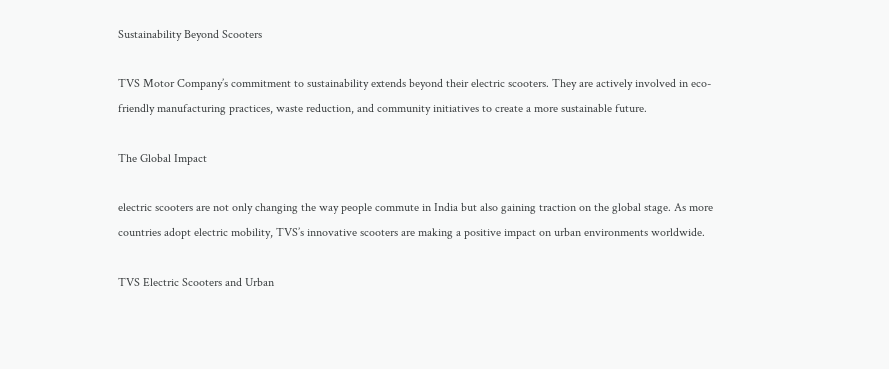Sustainability Beyond Scooters

TVS Motor Company’s commitment to sustainability extends beyond their electric scooters. They are actively involved in eco-friendly manufacturing practices, waste reduction, and community initiatives to create a more sustainable future.

The Global Impact

electric scooters are not only changing the way people commute in India but also gaining traction on the global stage. As more countries adopt electric mobility, TVS’s innovative scooters are making a positive impact on urban environments worldwide.

TVS Electric Scooters and Urban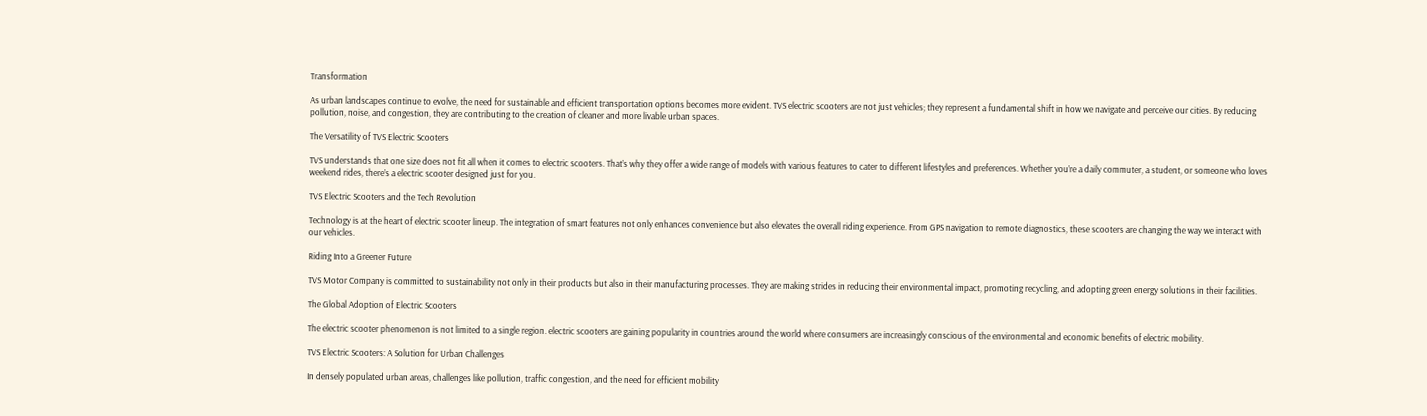Transformation

As urban landscapes continue to evolve, the need for sustainable and efficient transportation options becomes more evident. TVS electric scooters are not just vehicles; they represent a fundamental shift in how we navigate and perceive our cities. By reducing pollution, noise, and congestion, they are contributing to the creation of cleaner and more livable urban spaces.

The Versatility of TVS Electric Scooters

TVS understands that one size does not fit all when it comes to electric scooters. That’s why they offer a wide range of models with various features to cater to different lifestyles and preferences. Whether you’re a daily commuter, a student, or someone who loves weekend rides, there’s a electric scooter designed just for you.

TVS Electric Scooters and the Tech Revolution

Technology is at the heart of electric scooter lineup. The integration of smart features not only enhances convenience but also elevates the overall riding experience. From GPS navigation to remote diagnostics, these scooters are changing the way we interact with our vehicles.

Riding Into a Greener Future

TVS Motor Company is committed to sustainability not only in their products but also in their manufacturing processes. They are making strides in reducing their environmental impact, promoting recycling, and adopting green energy solutions in their facilities.

The Global Adoption of Electric Scooters

The electric scooter phenomenon is not limited to a single region. electric scooters are gaining popularity in countries around the world where consumers are increasingly conscious of the environmental and economic benefits of electric mobility.

TVS Electric Scooters: A Solution for Urban Challenges

In densely populated urban areas, challenges like pollution, traffic congestion, and the need for efficient mobility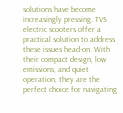solutions have become increasingly pressing. TVS electric scooters offer a practical solution to address these issues head-on. With their compact design, low emissions, and quiet operation, they are the perfect choice for navigating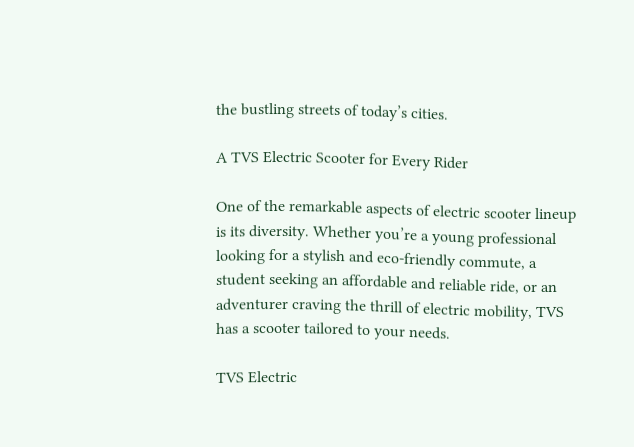the bustling streets of today’s cities.

A TVS Electric Scooter for Every Rider

One of the remarkable aspects of electric scooter lineup is its diversity. Whether you’re a young professional looking for a stylish and eco-friendly commute, a student seeking an affordable and reliable ride, or an adventurer craving the thrill of electric mobility, TVS has a scooter tailored to your needs.

TVS Electric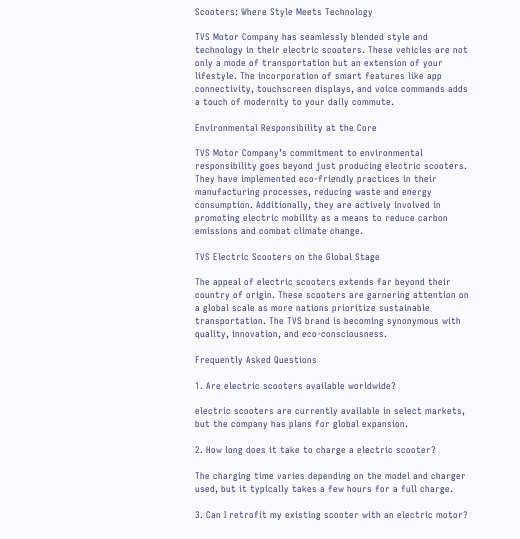Scooters: Where Style Meets Technology

TVS Motor Company has seamlessly blended style and technology in their electric scooters. These vehicles are not only a mode of transportation but an extension of your lifestyle. The incorporation of smart features like app connectivity, touchscreen displays, and voice commands adds a touch of modernity to your daily commute.

Environmental Responsibility at the Core

TVS Motor Company’s commitment to environmental responsibility goes beyond just producing electric scooters. They have implemented eco-friendly practices in their manufacturing processes, reducing waste and energy consumption. Additionally, they are actively involved in promoting electric mobility as a means to reduce carbon emissions and combat climate change.

TVS Electric Scooters on the Global Stage

The appeal of electric scooters extends far beyond their country of origin. These scooters are garnering attention on a global scale as more nations prioritize sustainable transportation. The TVS brand is becoming synonymous with quality, innovation, and eco-consciousness.

Frequently Asked Questions

1. Are electric scooters available worldwide?

electric scooters are currently available in select markets, but the company has plans for global expansion.

2. How long does it take to charge a electric scooter?

The charging time varies depending on the model and charger used, but it typically takes a few hours for a full charge.

3. Can I retrofit my existing scooter with an electric motor?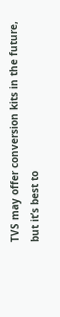TVS may offer conversion kits in the future, but it’s best to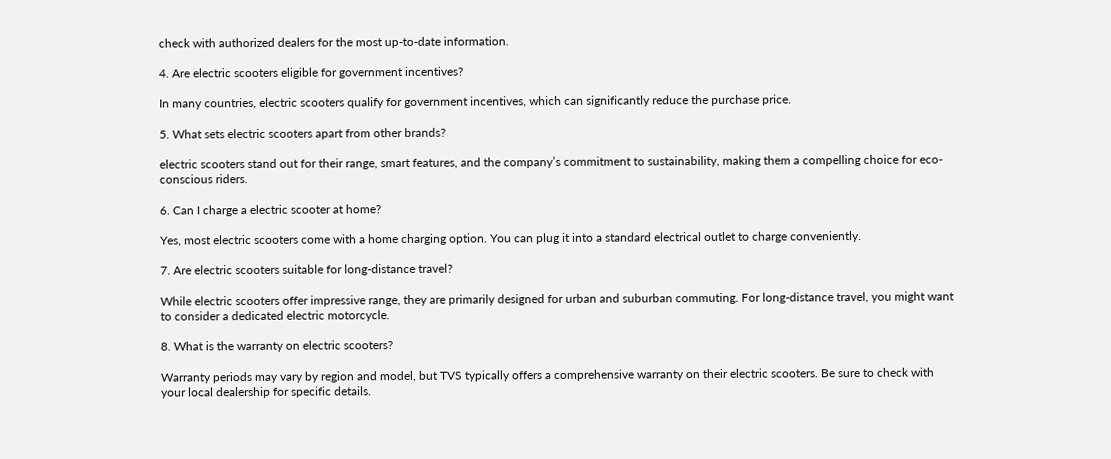check with authorized dealers for the most up-to-date information.

4. Are electric scooters eligible for government incentives?

In many countries, electric scooters qualify for government incentives, which can significantly reduce the purchase price.

5. What sets electric scooters apart from other brands?

electric scooters stand out for their range, smart features, and the company’s commitment to sustainability, making them a compelling choice for eco-conscious riders.

6. Can I charge a electric scooter at home?

Yes, most electric scooters come with a home charging option. You can plug it into a standard electrical outlet to charge conveniently.

7. Are electric scooters suitable for long-distance travel?

While electric scooters offer impressive range, they are primarily designed for urban and suburban commuting. For long-distance travel, you might want to consider a dedicated electric motorcycle.

8. What is the warranty on electric scooters?

Warranty periods may vary by region and model, but TVS typically offers a comprehensive warranty on their electric scooters. Be sure to check with your local dealership for specific details.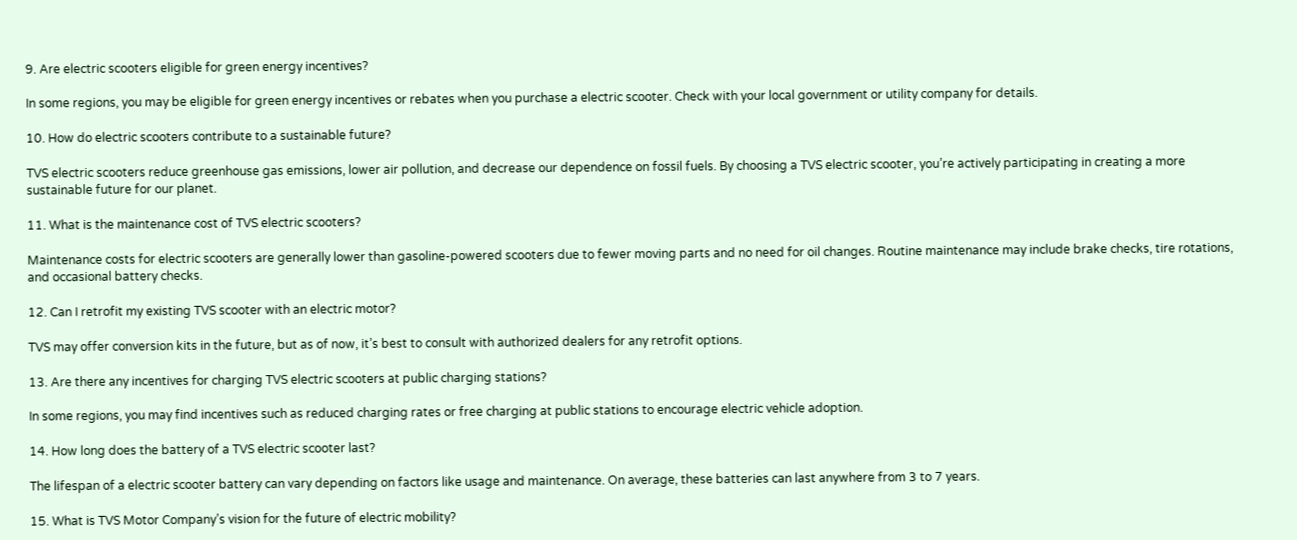9. Are electric scooters eligible for green energy incentives?

In some regions, you may be eligible for green energy incentives or rebates when you purchase a electric scooter. Check with your local government or utility company for details.

10. How do electric scooters contribute to a sustainable future?

TVS electric scooters reduce greenhouse gas emissions, lower air pollution, and decrease our dependence on fossil fuels. By choosing a TVS electric scooter, you’re actively participating in creating a more sustainable future for our planet.

11. What is the maintenance cost of TVS electric scooters?

Maintenance costs for electric scooters are generally lower than gasoline-powered scooters due to fewer moving parts and no need for oil changes. Routine maintenance may include brake checks, tire rotations, and occasional battery checks.

12. Can I retrofit my existing TVS scooter with an electric motor?

TVS may offer conversion kits in the future, but as of now, it’s best to consult with authorized dealers for any retrofit options.

13. Are there any incentives for charging TVS electric scooters at public charging stations?

In some regions, you may find incentives such as reduced charging rates or free charging at public stations to encourage electric vehicle adoption.

14. How long does the battery of a TVS electric scooter last?

The lifespan of a electric scooter battery can vary depending on factors like usage and maintenance. On average, these batteries can last anywhere from 3 to 7 years.

15. What is TVS Motor Company’s vision for the future of electric mobility?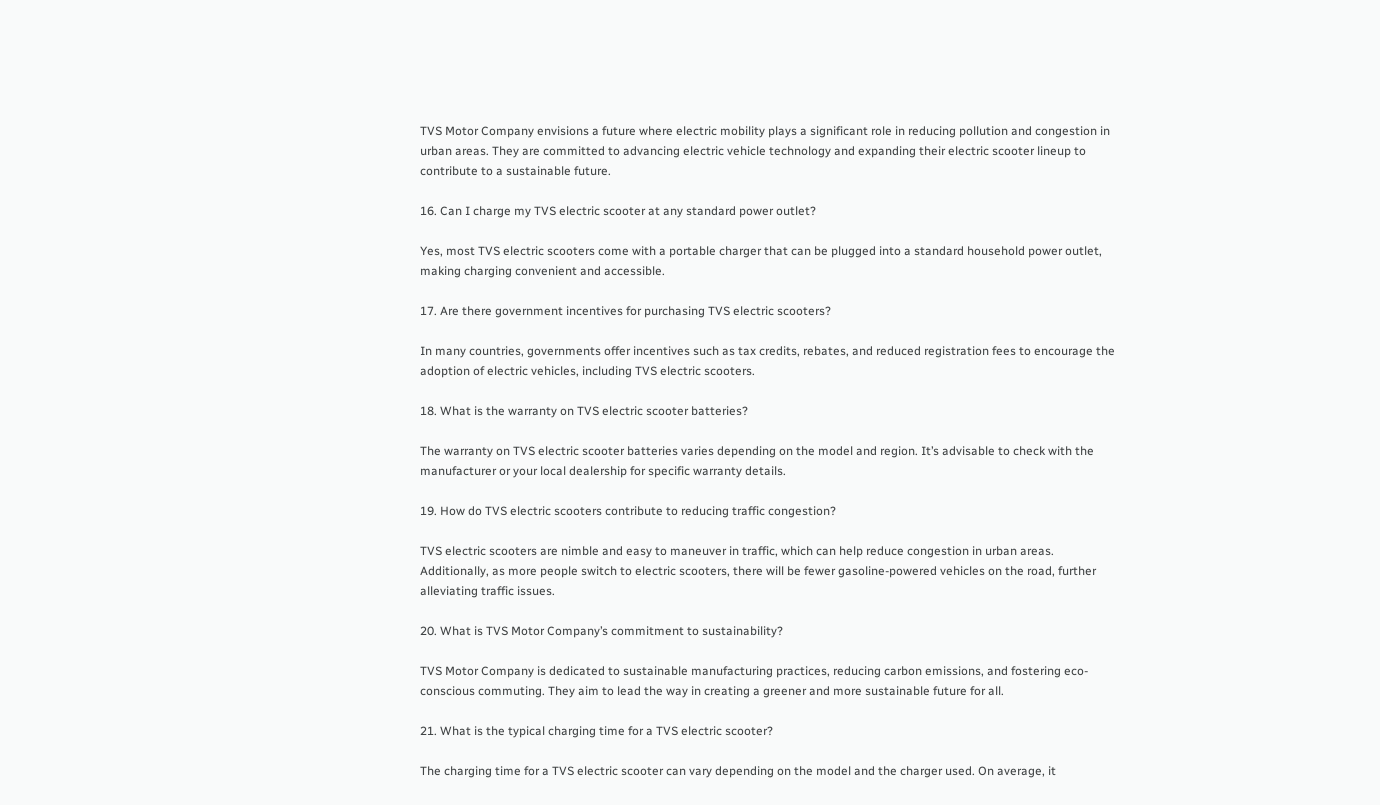TVS Motor Company envisions a future where electric mobility plays a significant role in reducing pollution and congestion in urban areas. They are committed to advancing electric vehicle technology and expanding their electric scooter lineup to contribute to a sustainable future.

16. Can I charge my TVS electric scooter at any standard power outlet?

Yes, most TVS electric scooters come with a portable charger that can be plugged into a standard household power outlet, making charging convenient and accessible.

17. Are there government incentives for purchasing TVS electric scooters?

In many countries, governments offer incentives such as tax credits, rebates, and reduced registration fees to encourage the adoption of electric vehicles, including TVS electric scooters.

18. What is the warranty on TVS electric scooter batteries?

The warranty on TVS electric scooter batteries varies depending on the model and region. It’s advisable to check with the manufacturer or your local dealership for specific warranty details.

19. How do TVS electric scooters contribute to reducing traffic congestion?

TVS electric scooters are nimble and easy to maneuver in traffic, which can help reduce congestion in urban areas. Additionally, as more people switch to electric scooters, there will be fewer gasoline-powered vehicles on the road, further alleviating traffic issues.

20. What is TVS Motor Company’s commitment to sustainability?

TVS Motor Company is dedicated to sustainable manufacturing practices, reducing carbon emissions, and fostering eco-conscious commuting. They aim to lead the way in creating a greener and more sustainable future for all.

21. What is the typical charging time for a TVS electric scooter?

The charging time for a TVS electric scooter can vary depending on the model and the charger used. On average, it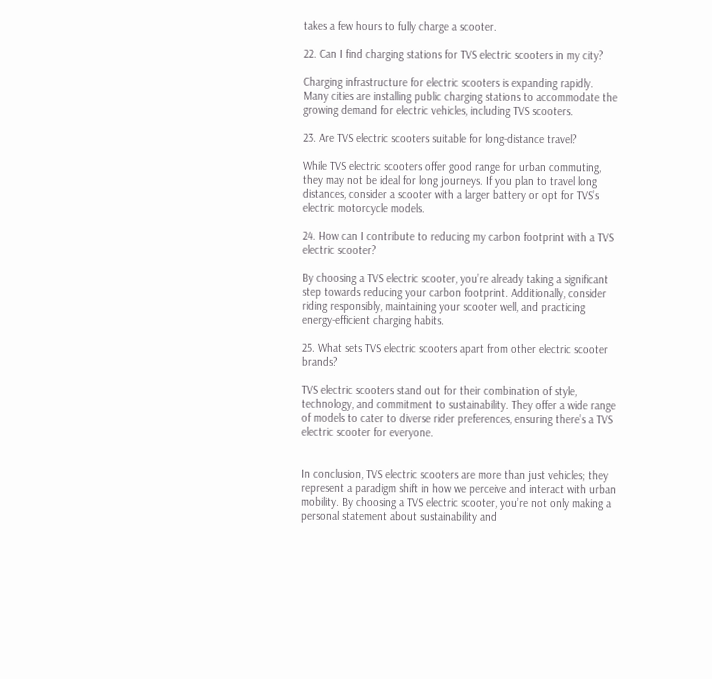takes a few hours to fully charge a scooter.

22. Can I find charging stations for TVS electric scooters in my city?

Charging infrastructure for electric scooters is expanding rapidly. Many cities are installing public charging stations to accommodate the growing demand for electric vehicles, including TVS scooters.

23. Are TVS electric scooters suitable for long-distance travel?

While TVS electric scooters offer good range for urban commuting, they may not be ideal for long journeys. If you plan to travel long distances, consider a scooter with a larger battery or opt for TVS’s electric motorcycle models.

24. How can I contribute to reducing my carbon footprint with a TVS electric scooter?

By choosing a TVS electric scooter, you’re already taking a significant step towards reducing your carbon footprint. Additionally, consider riding responsibly, maintaining your scooter well, and practicing energy-efficient charging habits.

25. What sets TVS electric scooters apart from other electric scooter brands?

TVS electric scooters stand out for their combination of style, technology, and commitment to sustainability. They offer a wide range of models to cater to diverse rider preferences, ensuring there’s a TVS electric scooter for everyone.


In conclusion, TVS electric scooters are more than just vehicles; they represent a paradigm shift in how we perceive and interact with urban mobility. By choosing a TVS electric scooter, you’re not only making a personal statement about sustainability and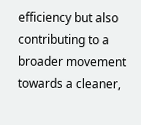efficiency but also contributing to a broader movement towards a cleaner,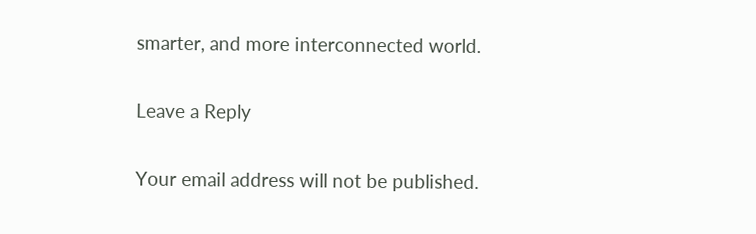smarter, and more interconnected world.

Leave a Reply

Your email address will not be published.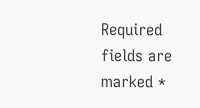Required fields are marked *